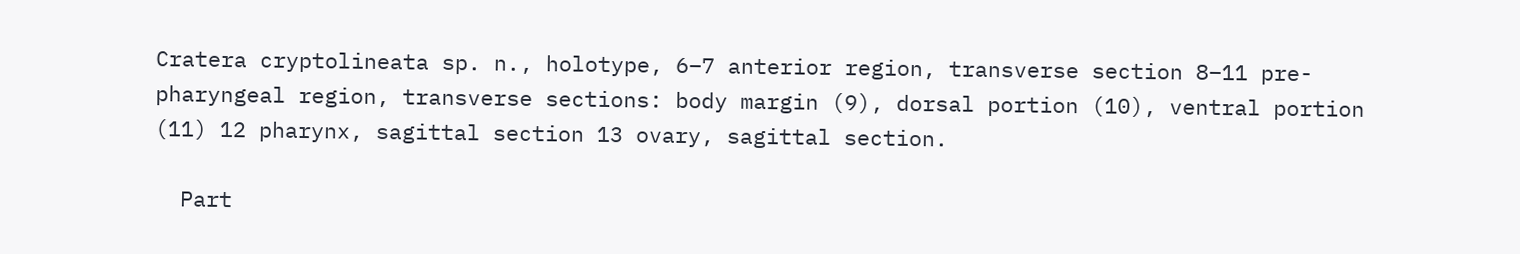Cratera cryptolineata sp. n., holotype, 6–7 anterior region, transverse section 8–11 pre-pharyngeal region, transverse sections: body margin (9), dorsal portion (10), ventral portion (11) 12 pharynx, sagittal section 13 ovary, sagittal section.

  Part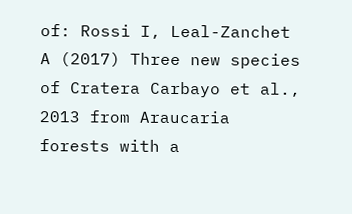of: Rossi I, Leal-Zanchet A (2017) Three new species of Cratera Carbayo et al., 2013 from Araucaria forests with a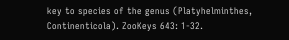key to species of the genus (Platyhelminthes, Continenticola). ZooKeys 643: 1-32.